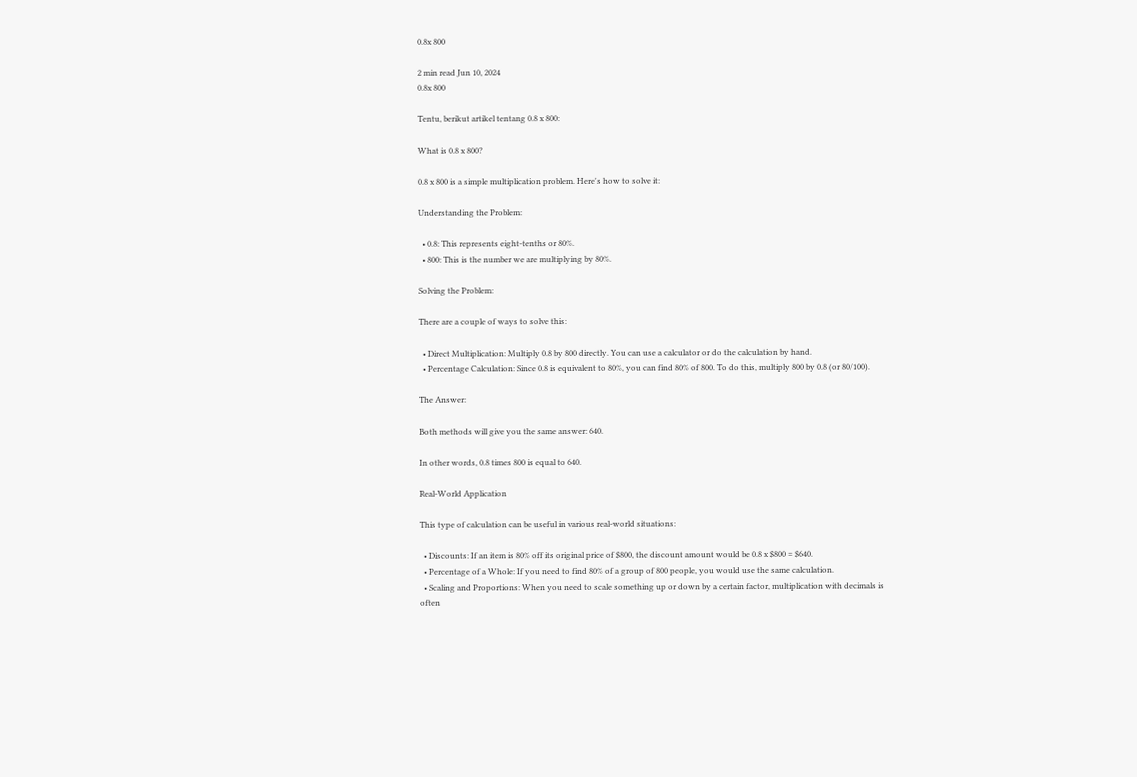0.8x 800

2 min read Jun 10, 2024
0.8x 800

Tentu, berikut artikel tentang 0.8 x 800:

What is 0.8 x 800?

0.8 x 800 is a simple multiplication problem. Here's how to solve it:

Understanding the Problem:

  • 0.8: This represents eight-tenths or 80%.
  • 800: This is the number we are multiplying by 80%.

Solving the Problem:

There are a couple of ways to solve this:

  • Direct Multiplication: Multiply 0.8 by 800 directly. You can use a calculator or do the calculation by hand.
  • Percentage Calculation: Since 0.8 is equivalent to 80%, you can find 80% of 800. To do this, multiply 800 by 0.8 (or 80/100).

The Answer:

Both methods will give you the same answer: 640.

In other words, 0.8 times 800 is equal to 640.

Real-World Application

This type of calculation can be useful in various real-world situations:

  • Discounts: If an item is 80% off its original price of $800, the discount amount would be 0.8 x $800 = $640.
  • Percentage of a Whole: If you need to find 80% of a group of 800 people, you would use the same calculation.
  • Scaling and Proportions: When you need to scale something up or down by a certain factor, multiplication with decimals is often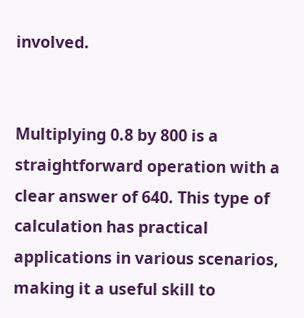involved.


Multiplying 0.8 by 800 is a straightforward operation with a clear answer of 640. This type of calculation has practical applications in various scenarios, making it a useful skill to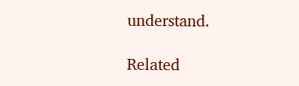understand.

Related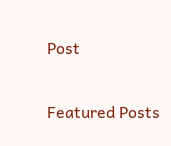Post

Featured Posts